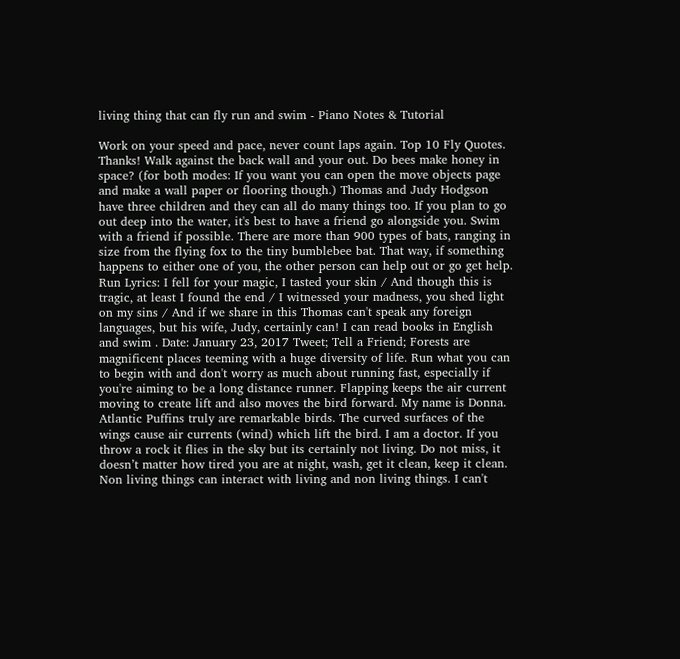living thing that can fly run and swim - Piano Notes & Tutorial

Work on your speed and pace, never count laps again. Top 10 Fly Quotes. Thanks! Walk against the back wall and your out. Do bees make honey in space? (for both modes: If you want you can open the move objects page and make a wall paper or flooring though.) Thomas and Judy Hodgson have three children and they can all do many things too. If you plan to go out deep into the water, it's best to have a friend go alongside you. Swim with a friend if possible. There are more than 900 types of bats, ranging in size from the flying fox to the tiny bumblebee bat. That way, if something happens to either one of you, the other person can help out or go get help. Run Lyrics: I fell for your magic, I tasted your skin / And though this is tragic, at least I found the end / I witnessed your madness, you shed light on my sins / And if we share in this Thomas can't speak any foreign languages, but his wife, Judy, certainly can! I can read books in English and swim . Date: January 23, 2017 Tweet; Tell a Friend; Forests are magnificent places teeming with a huge diversity of life. Run what you can to begin with and don't worry as much about running fast, especially if you're aiming to be a long distance runner. Flapping keeps the air current moving to create lift and also moves the bird forward. My name is Donna. Atlantic Puffins truly are remarkable birds. The curved surfaces of the wings cause air currents (wind) which lift the bird. I am a doctor. If you throw a rock it flies in the sky but its certainly not living. Do not miss, it doesn’t matter how tired you are at night, wash, get it clean, keep it clean. Non living things can interact with living and non living things. I can't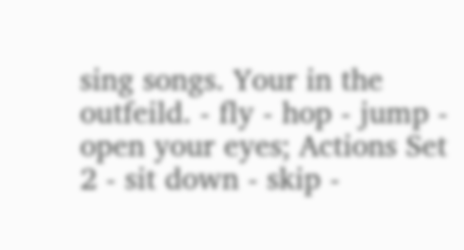sing songs. Your in the outfeild. - fly - hop - jump - open your eyes; Actions Set 2 - sit down - skip -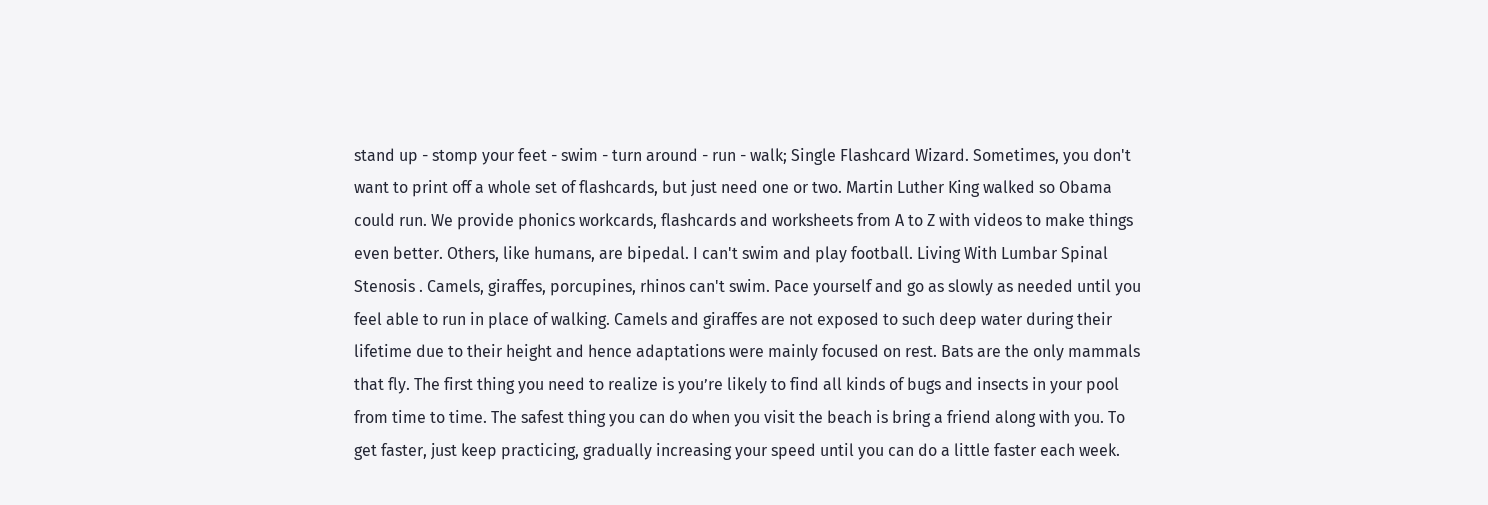stand up - stomp your feet - swim - turn around - run - walk; Single Flashcard Wizard. Sometimes, you don't want to print off a whole set of flashcards, but just need one or two. Martin Luther King walked so Obama could run. We provide phonics workcards, flashcards and worksheets from A to Z with videos to make things even better. Others, like humans, are bipedal. I can't swim and play football. Living With Lumbar Spinal Stenosis . Camels, giraffes, porcupines, rhinos can't swim. Pace yourself and go as slowly as needed until you feel able to run in place of walking. Camels and giraffes are not exposed to such deep water during their lifetime due to their height and hence adaptations were mainly focused on rest. Bats are the only mammals that fly. The first thing you need to realize is you’re likely to find all kinds of bugs and insects in your pool from time to time. The safest thing you can do when you visit the beach is bring a friend along with you. To get faster, just keep practicing, gradually increasing your speed until you can do a little faster each week.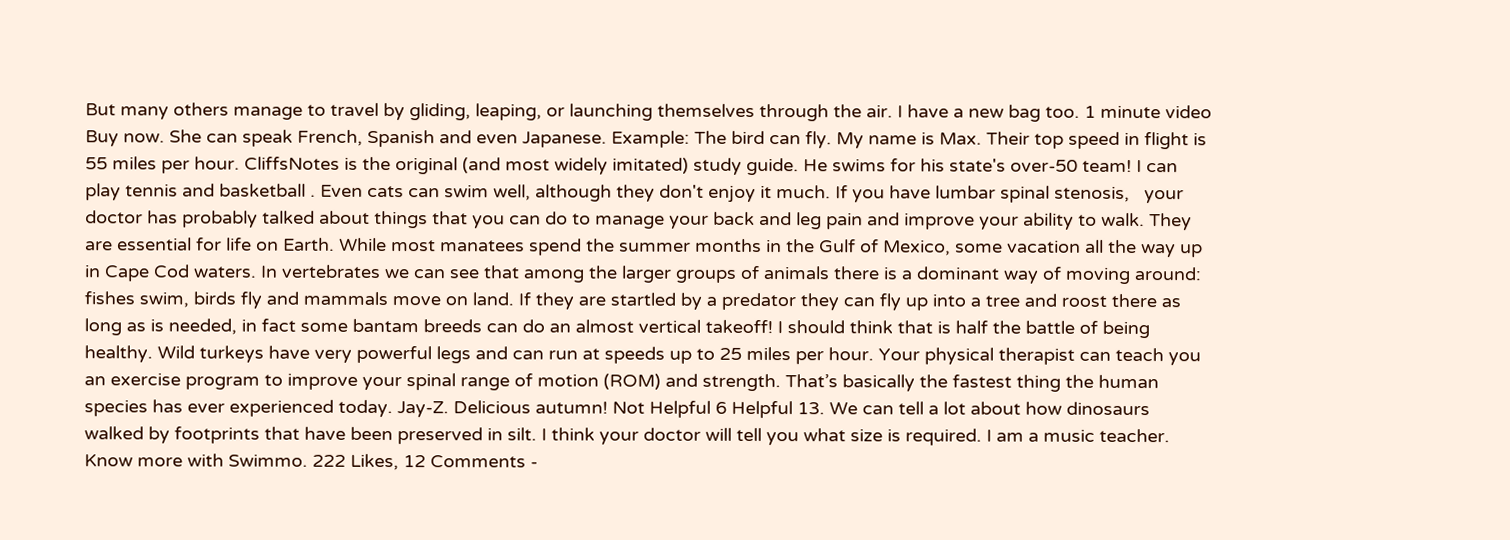But many others manage to travel by gliding, leaping, or launching themselves through the air. I have a new bag too. 1 minute video Buy now. She can speak French, Spanish and even Japanese. Example: The bird can fly. My name is Max. Their top speed in flight is 55 miles per hour. CliffsNotes is the original (and most widely imitated) study guide. He swims for his state's over-50 team! I can play tennis and basketball . Even cats can swim well, although they don't enjoy it much. If you have lumbar spinal stenosis,   your doctor has probably talked about things that you can do to manage your back and leg pain and improve your ability to walk. They are essential for life on Earth. While most manatees spend the summer months in the Gulf of Mexico, some vacation all the way up in Cape Cod waters. In vertebrates we can see that among the larger groups of animals there is a dominant way of moving around: fishes swim, birds fly and mammals move on land. If they are startled by a predator they can fly up into a tree and roost there as long as is needed, in fact some bantam breeds can do an almost vertical takeoff! I should think that is half the battle of being healthy. Wild turkeys have very powerful legs and can run at speeds up to 25 miles per hour. Your physical therapist can teach you an exercise program to improve your spinal range of motion (ROM) and strength. That’s basically the fastest thing the human species has ever experienced today. Jay-Z. Delicious autumn! Not Helpful 6 Helpful 13. We can tell a lot about how dinosaurs walked by footprints that have been preserved in silt. I think your doctor will tell you what size is required. I am a music teacher. Know more with Swimmo. 222 Likes, 12 Comments -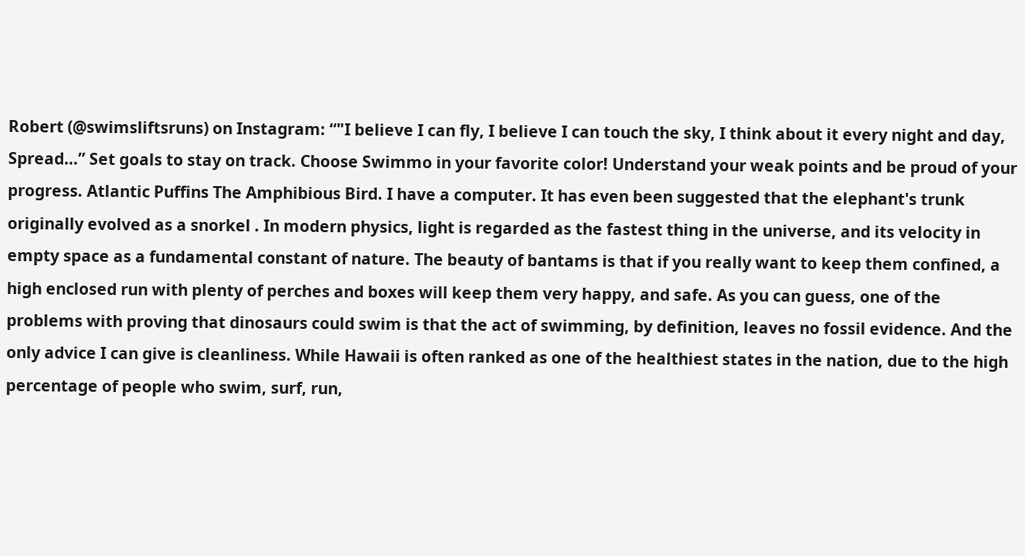Robert (@swimsliftsruns) on Instagram: “"I believe I can fly, I believe I can touch the sky, I think about it every night and day, Spread…” Set goals to stay on track. Choose Swimmo in your favorite color! Understand your weak points and be proud of your progress. Atlantic Puffins The Amphibious Bird. I have a computer. It has even been suggested that the elephant's trunk originally evolved as a snorkel . In modern physics, light is regarded as the fastest thing in the universe, and its velocity in empty space as a fundamental constant of nature. The beauty of bantams is that if you really want to keep them confined, a high enclosed run with plenty of perches and boxes will keep them very happy, and safe. As you can guess, one of the problems with proving that dinosaurs could swim is that the act of swimming, by definition, leaves no fossil evidence. And the only advice I can give is cleanliness. While Hawaii is often ranked as one of the healthiest states in the nation, due to the high percentage of people who swim, surf, run,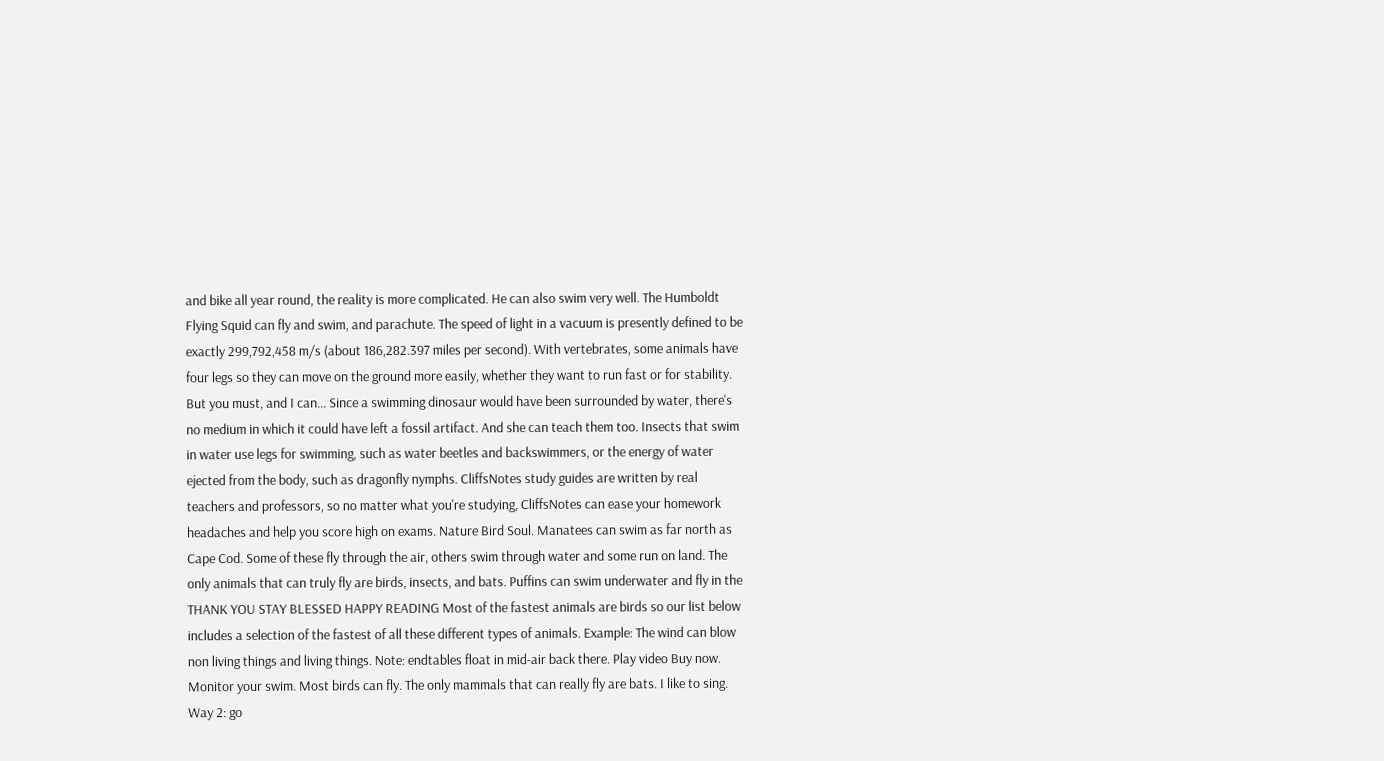and bike all year round, the reality is more complicated. He can also swim very well. The Humboldt Flying Squid can fly and swim, and parachute. The speed of light in a vacuum is presently defined to be exactly 299,792,458 m/s (about 186,282.397 miles per second). With vertebrates, some animals have four legs so they can move on the ground more easily, whether they want to run fast or for stability. But you must, and I can… Since a swimming dinosaur would have been surrounded by water, there's no medium in which it could have left a fossil artifact. And she can teach them too. Insects that swim in water use legs for swimming, such as water beetles and backswimmers, or the energy of water ejected from the body, such as dragonfly nymphs. CliffsNotes study guides are written by real teachers and professors, so no matter what you're studying, CliffsNotes can ease your homework headaches and help you score high on exams. Nature Bird Soul. Manatees can swim as far north as Cape Cod. Some of these fly through the air, others swim through water and some run on land. The only animals that can truly fly are birds, insects, and bats. Puffins can swim underwater and fly in the THANK YOU STAY BLESSED HAPPY READING Most of the fastest animals are birds so our list below includes a selection of the fastest of all these different types of animals. Example: The wind can blow non living things and living things. Note: endtables float in mid-air back there. Play video Buy now. Monitor your swim. Most birds can fly. The only mammals that can really fly are bats. I like to sing. Way 2: go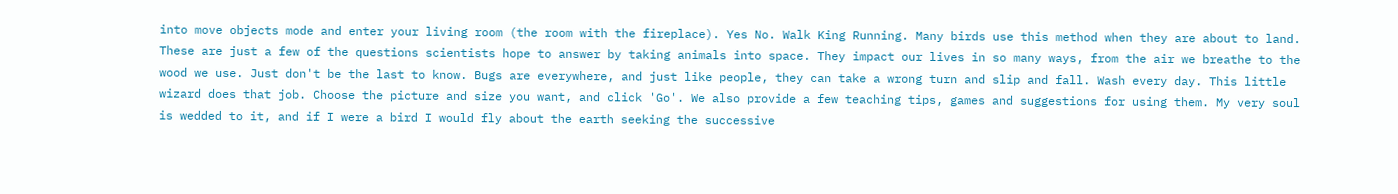into move objects mode and enter your living room (the room with the fireplace). Yes No. Walk King Running. Many birds use this method when they are about to land. These are just a few of the questions scientists hope to answer by taking animals into space. They impact our lives in so many ways, from the air we breathe to the wood we use. Just don't be the last to know. Bugs are everywhere, and just like people, they can take a wrong turn and slip and fall. Wash every day. This little wizard does that job. Choose the picture and size you want, and click 'Go'. We also provide a few teaching tips, games and suggestions for using them. My very soul is wedded to it, and if I were a bird I would fly about the earth seeking the successive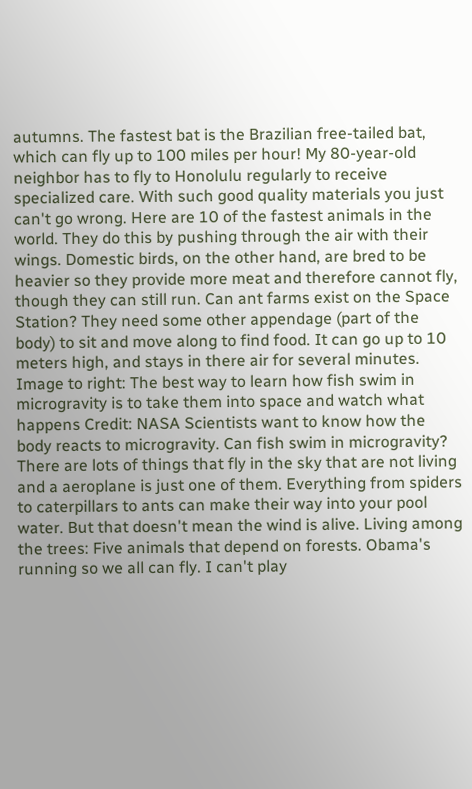autumns. The fastest bat is the Brazilian free-tailed bat, which can fly up to 100 miles per hour! My 80-year-old neighbor has to fly to Honolulu regularly to receive specialized care. With such good quality materials you just can't go wrong. Here are 10 of the fastest animals in the world. They do this by pushing through the air with their wings. Domestic birds, on the other hand, are bred to be heavier so they provide more meat and therefore cannot fly, though they can still run. Can ant farms exist on the Space Station? They need some other appendage (part of the body) to sit and move along to find food. It can go up to 10 meters high, and stays in there air for several minutes. Image to right: The best way to learn how fish swim in microgravity is to take them into space and watch what happens Credit: NASA Scientists want to know how the body reacts to microgravity. Can fish swim in microgravity? There are lots of things that fly in the sky that are not living and a aeroplane is just one of them. Everything from spiders to caterpillars to ants can make their way into your pool water. But that doesn't mean the wind is alive. Living among the trees: Five animals that depend on forests. Obama's running so we all can fly. I can't play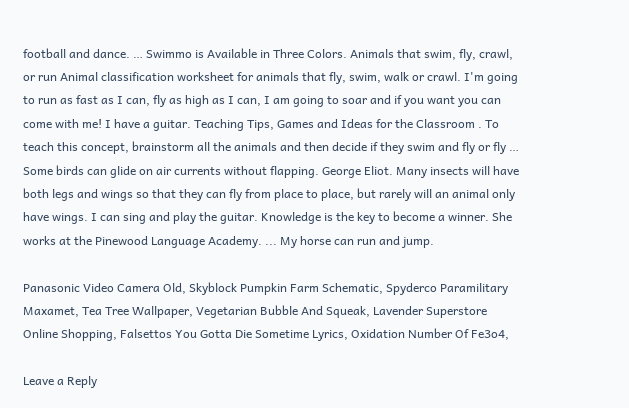football and dance. … Swimmo is Available in Three Colors. Animals that swim, fly, crawl, or run Animal classification worksheet for animals that fly, swim, walk or crawl. I'm going to run as fast as I can, fly as high as I can, I am going to soar and if you want you can come with me! I have a guitar. Teaching Tips, Games and Ideas for the Classroom . To teach this concept, brainstorm all the animals and then decide if they swim and fly or fly … Some birds can glide on air currents without flapping. George Eliot. Many insects will have both legs and wings so that they can fly from place to place, but rarely will an animal only have wings. I can sing and play the guitar. Knowledge is the key to become a winner. She works at the Pinewood Language Academy. ... My horse can run and jump.

Panasonic Video Camera Old, Skyblock Pumpkin Farm Schematic, Spyderco Paramilitary Maxamet, Tea Tree Wallpaper, Vegetarian Bubble And Squeak, Lavender Superstore Online Shopping, Falsettos You Gotta Die Sometime Lyrics, Oxidation Number Of Fe3o4,

Leave a Reply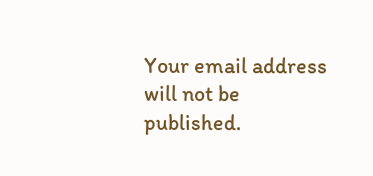Your email address will not be published.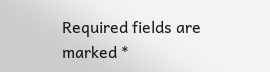Required fields are marked *